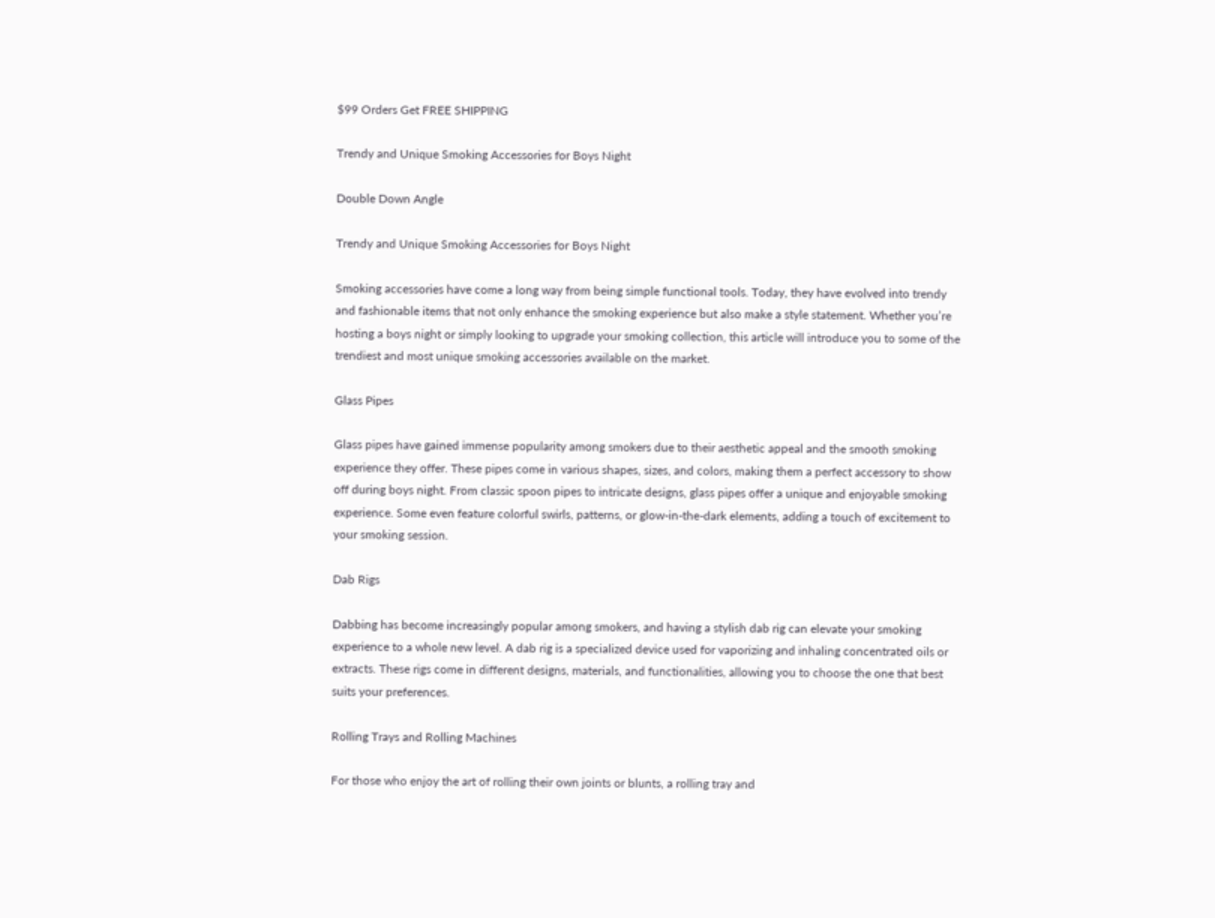$99 Orders Get FREE SHIPPING

Trendy and Unique Smoking Accessories for Boys Night

Double Down Angle

Trendy and Unique Smoking Accessories for Boys Night

Smoking accessories have come a long way from being simple functional tools. Today, they have evolved into trendy and fashionable items that not only enhance the smoking experience but also make a style statement. Whether you’re hosting a boys night or simply looking to upgrade your smoking collection, this article will introduce you to some of the trendiest and most unique smoking accessories available on the market.

Glass Pipes

Glass pipes have gained immense popularity among smokers due to their aesthetic appeal and the smooth smoking experience they offer. These pipes come in various shapes, sizes, and colors, making them a perfect accessory to show off during boys night. From classic spoon pipes to intricate designs, glass pipes offer a unique and enjoyable smoking experience. Some even feature colorful swirls, patterns, or glow-in-the-dark elements, adding a touch of excitement to your smoking session.

Dab Rigs

Dabbing has become increasingly popular among smokers, and having a stylish dab rig can elevate your smoking experience to a whole new level. A dab rig is a specialized device used for vaporizing and inhaling concentrated oils or extracts. These rigs come in different designs, materials, and functionalities, allowing you to choose the one that best suits your preferences.

Rolling Trays and Rolling Machines

For those who enjoy the art of rolling their own joints or blunts, a rolling tray and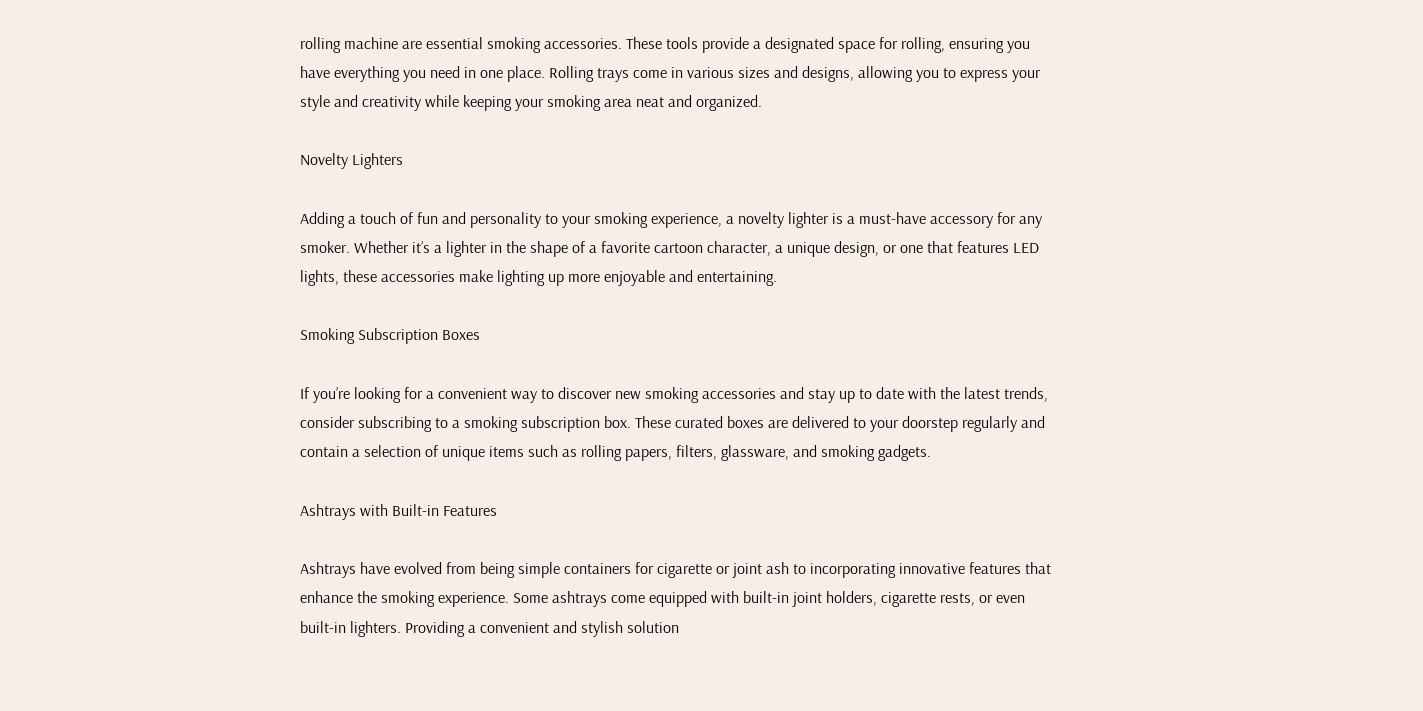rolling machine are essential smoking accessories. These tools provide a designated space for rolling, ensuring you have everything you need in one place. Rolling trays come in various sizes and designs, allowing you to express your style and creativity while keeping your smoking area neat and organized.

Novelty Lighters

Adding a touch of fun and personality to your smoking experience, a novelty lighter is a must-have accessory for any smoker. Whether it’s a lighter in the shape of a favorite cartoon character, a unique design, or one that features LED lights, these accessories make lighting up more enjoyable and entertaining.

Smoking Subscription Boxes

If you’re looking for a convenient way to discover new smoking accessories and stay up to date with the latest trends, consider subscribing to a smoking subscription box. These curated boxes are delivered to your doorstep regularly and contain a selection of unique items such as rolling papers, filters, glassware, and smoking gadgets.

Ashtrays with Built-in Features

Ashtrays have evolved from being simple containers for cigarette or joint ash to incorporating innovative features that enhance the smoking experience. Some ashtrays come equipped with built-in joint holders, cigarette rests, or even built-in lighters. Providing a convenient and stylish solution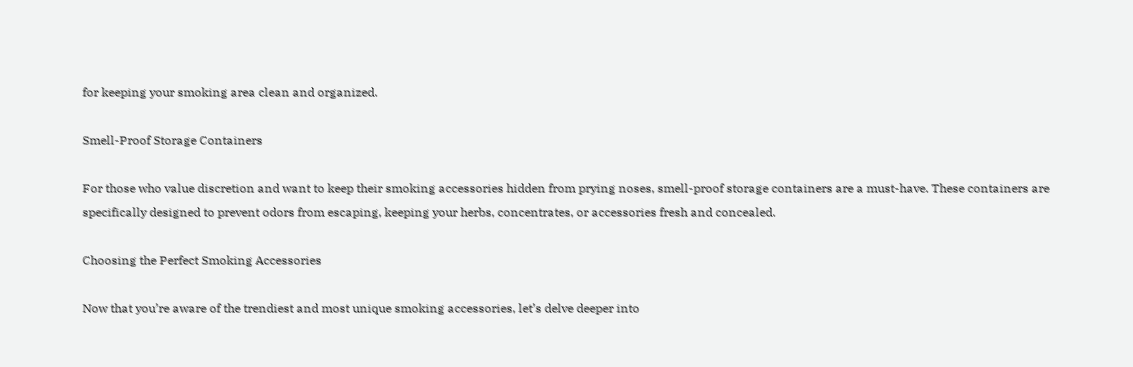for keeping your smoking area clean and organized.

Smell-Proof Storage Containers

For those who value discretion and want to keep their smoking accessories hidden from prying noses, smell-proof storage containers are a must-have. These containers are specifically designed to prevent odors from escaping, keeping your herbs, concentrates, or accessories fresh and concealed.

Choosing the Perfect Smoking Accessories

Now that you’re aware of the trendiest and most unique smoking accessories, let’s delve deeper into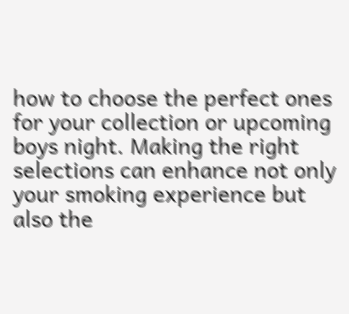how to choose the perfect ones for your collection or upcoming boys night. Making the right selections can enhance not only your smoking experience but also the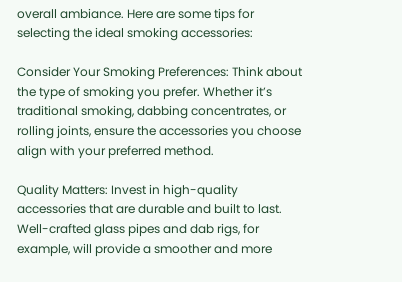overall ambiance. Here are some tips for selecting the ideal smoking accessories:

Consider Your Smoking Preferences: Think about the type of smoking you prefer. Whether it’s traditional smoking, dabbing concentrates, or rolling joints, ensure the accessories you choose align with your preferred method.

Quality Matters: Invest in high-quality accessories that are durable and built to last. Well-crafted glass pipes and dab rigs, for example, will provide a smoother and more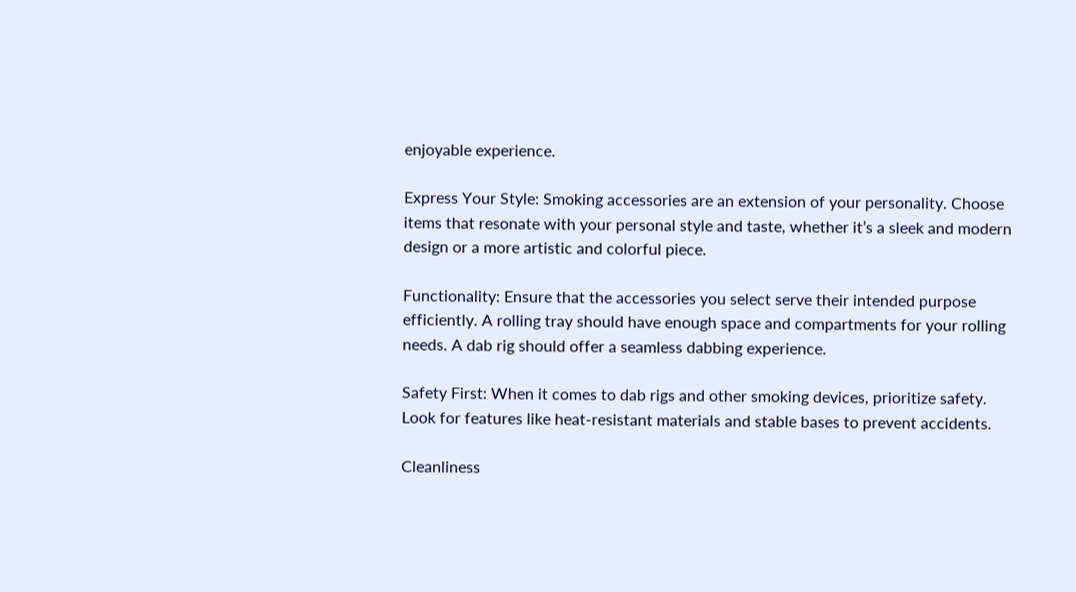enjoyable experience.

Express Your Style: Smoking accessories are an extension of your personality. Choose items that resonate with your personal style and taste, whether it’s a sleek and modern design or a more artistic and colorful piece.

Functionality: Ensure that the accessories you select serve their intended purpose efficiently. A rolling tray should have enough space and compartments for your rolling needs. A dab rig should offer a seamless dabbing experience.

Safety First: When it comes to dab rigs and other smoking devices, prioritize safety. Look for features like heat-resistant materials and stable bases to prevent accidents.

Cleanliness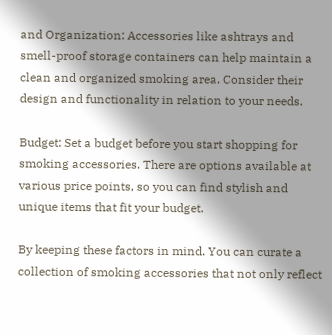and Organization: Accessories like ashtrays and smell-proof storage containers can help maintain a clean and organized smoking area. Consider their design and functionality in relation to your needs.

Budget: Set a budget before you start shopping for smoking accessories. There are options available at various price points, so you can find stylish and unique items that fit your budget.

By keeping these factors in mind. You can curate a collection of smoking accessories that not only reflect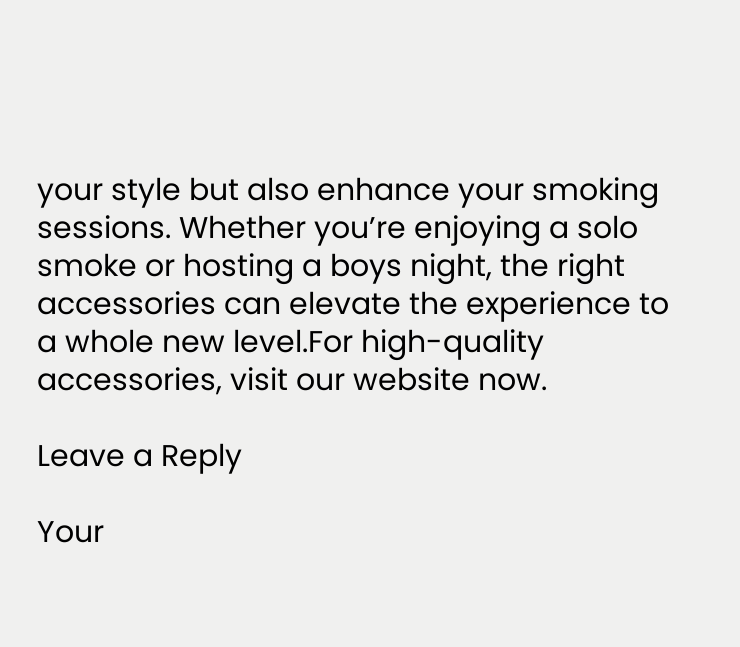your style but also enhance your smoking sessions. Whether you’re enjoying a solo smoke or hosting a boys night, the right accessories can elevate the experience to a whole new level.For high-quality accessories, visit our website now.

Leave a Reply

Your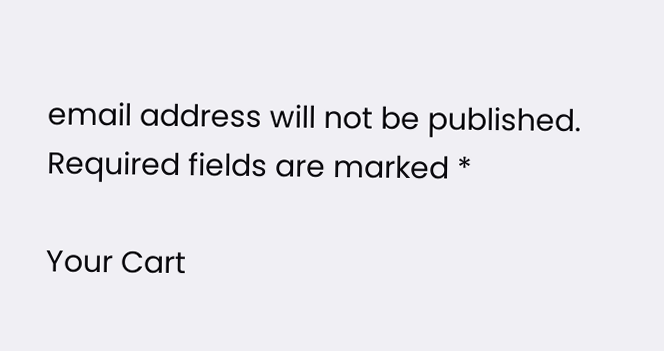email address will not be published. Required fields are marked *

Your Cart